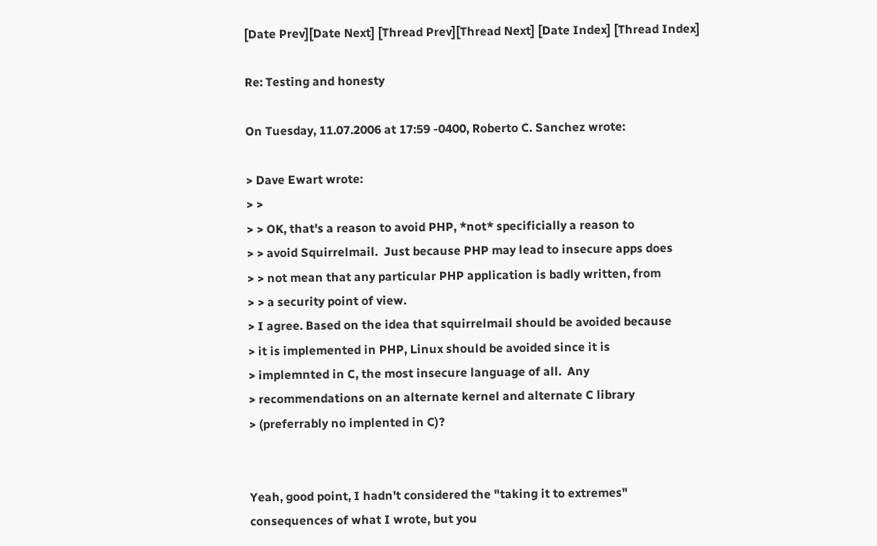[Date Prev][Date Next] [Thread Prev][Thread Next] [Date Index] [Thread Index]

Re: Testing and honesty

On Tuesday, 11.07.2006 at 17:59 -0400, Roberto C. Sanchez wrote:

> Dave Ewart wrote:
> >
> > OK, that's a reason to avoid PHP, *not* specificially a reason to
> > avoid Squirrelmail.  Just because PHP may lead to insecure apps does
> > not mean that any particular PHP application is badly written, from
> > a security point of view.
> I agree. Based on the idea that squirrelmail should be avoided because
> it is implemented in PHP, Linux should be avoided since it is
> implemnted in C, the most insecure language of all.  Any
> recommendations on an alternate kernel and alternate C library
> (preferrably no implented in C)?


Yeah, good point, I hadn't considered the "taking it to extremes"
consequences of what I wrote, but you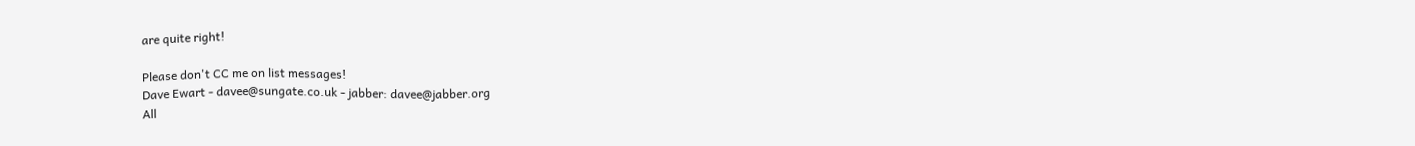are quite right!

Please don't CC me on list messages!
Dave Ewart - davee@sungate.co.uk - jabber: davee@jabber.org
All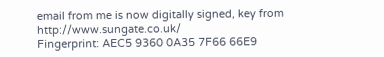email from me is now digitally signed, key from http://www.sungate.co.uk/
Fingerprint: AEC5 9360 0A35 7F66 66E9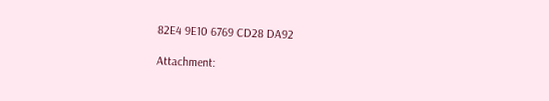82E4 9E10 6769 CD28 DA92

Attachment: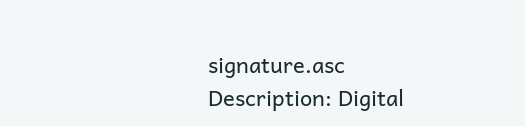signature.asc
Description: Digital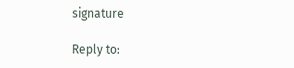signature

Reply to: